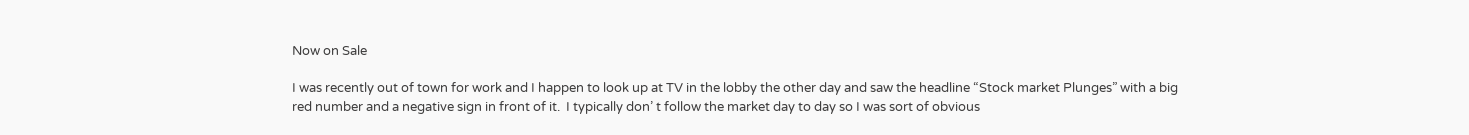Now on Sale

I was recently out of town for work and I happen to look up at TV in the lobby the other day and saw the headline “Stock market Plunges” with a big red number and a negative sign in front of it.  I typically don’ t follow the market day to day so I was sort of obvious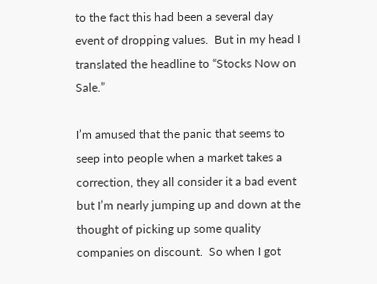to the fact this had been a several day event of dropping values.  But in my head I translated the headline to “Stocks Now on Sale.”

I’m amused that the panic that seems to seep into people when a market takes a correction, they all consider it a bad event but I’m nearly jumping up and down at the thought of picking up some quality companies on discount.  So when I got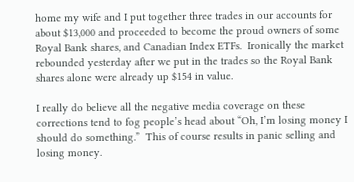home my wife and I put together three trades in our accounts for about $13,000 and proceeded to become the proud owners of some Royal Bank shares, and Canadian Index ETFs.  Ironically the market rebounded yesterday after we put in the trades so the Royal Bank shares alone were already up $154 in value.

I really do believe all the negative media coverage on these corrections tend to fog people’s head about “Oh, I’m losing money I should do something.”  This of course results in panic selling and losing money.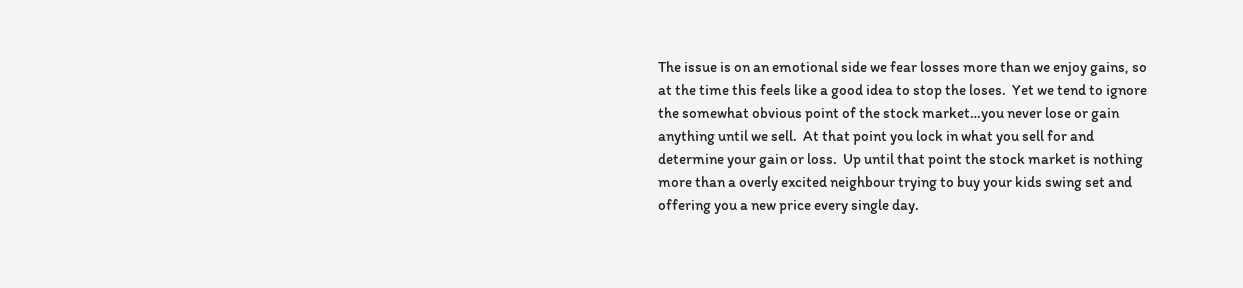The issue is on an emotional side we fear losses more than we enjoy gains, so at the time this feels like a good idea to stop the loses.  Yet we tend to ignore the somewhat obvious point of the stock market…you never lose or gain anything until we sell.  At that point you lock in what you sell for and determine your gain or loss.  Up until that point the stock market is nothing more than a overly excited neighbour trying to buy your kids swing set and offering you a new price every single day.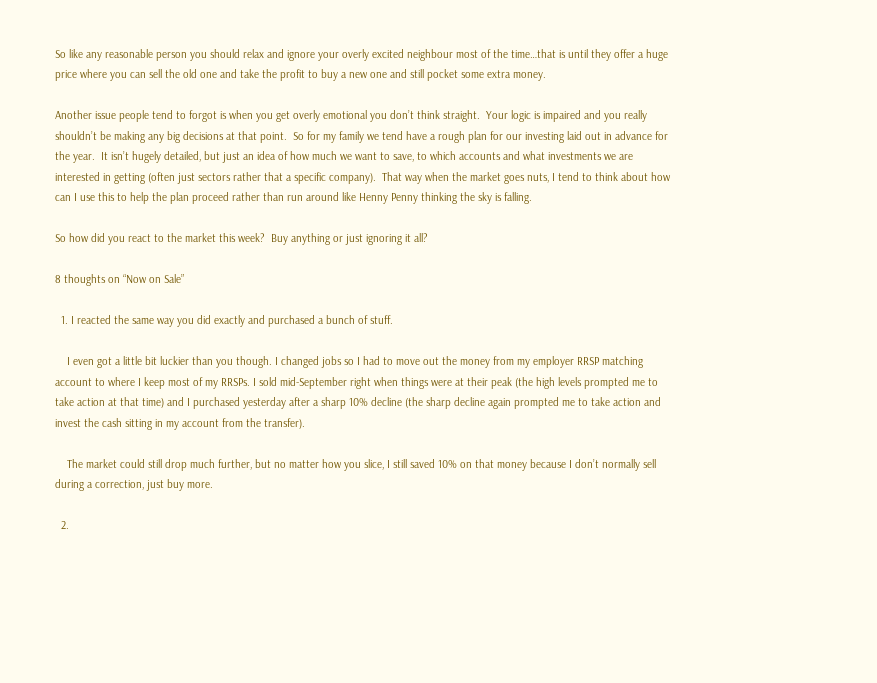So like any reasonable person you should relax and ignore your overly excited neighbour most of the time…that is until they offer a huge price where you can sell the old one and take the profit to buy a new one and still pocket some extra money.

Another issue people tend to forgot is when you get overly emotional you don’t think straight.  Your logic is impaired and you really shouldn’t be making any big decisions at that point.  So for my family we tend have a rough plan for our investing laid out in advance for the year.  It isn’t hugely detailed, but just an idea of how much we want to save, to which accounts and what investments we are interested in getting (often just sectors rather that a specific company).  That way when the market goes nuts, I tend to think about how can I use this to help the plan proceed rather than run around like Henny Penny thinking the sky is falling.

So how did you react to the market this week?  Buy anything or just ignoring it all?

8 thoughts on “Now on Sale”

  1. I reacted the same way you did exactly and purchased a bunch of stuff.

    I even got a little bit luckier than you though. I changed jobs so I had to move out the money from my employer RRSP matching account to where I keep most of my RRSPs. I sold mid-September right when things were at their peak (the high levels prompted me to take action at that time) and I purchased yesterday after a sharp 10% decline (the sharp decline again prompted me to take action and invest the cash sitting in my account from the transfer).

    The market could still drop much further, but no matter how you slice, I still saved 10% on that money because I don’t normally sell during a correction, just buy more.

  2.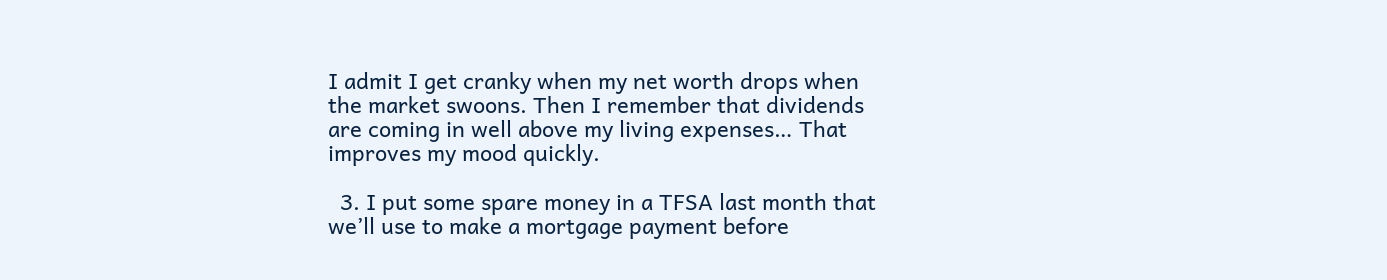I admit I get cranky when my net worth drops when the market swoons. Then I remember that dividends are coming in well above my living expenses… That improves my mood quickly.

  3. I put some spare money in a TFSA last month that we’ll use to make a mortgage payment before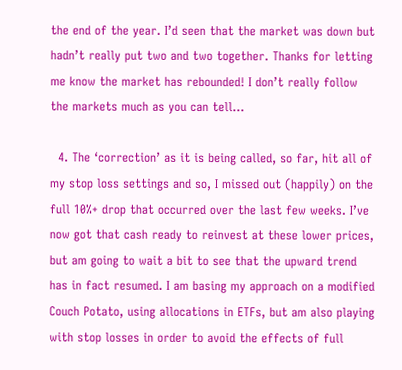the end of the year. I’d seen that the market was down but hadn’t really put two and two together. Thanks for letting me know the market has rebounded! I don’t really follow the markets much as you can tell…

  4. The ‘correction’ as it is being called, so far, hit all of my stop loss settings and so, I missed out (happily) on the full 10%+ drop that occurred over the last few weeks. I’ve now got that cash ready to reinvest at these lower prices, but am going to wait a bit to see that the upward trend has in fact resumed. I am basing my approach on a modified Couch Potato, using allocations in ETFs, but am also playing with stop losses in order to avoid the effects of full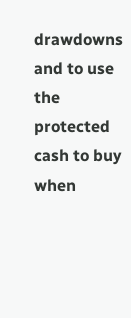drawdowns and to use the protected cash to buy when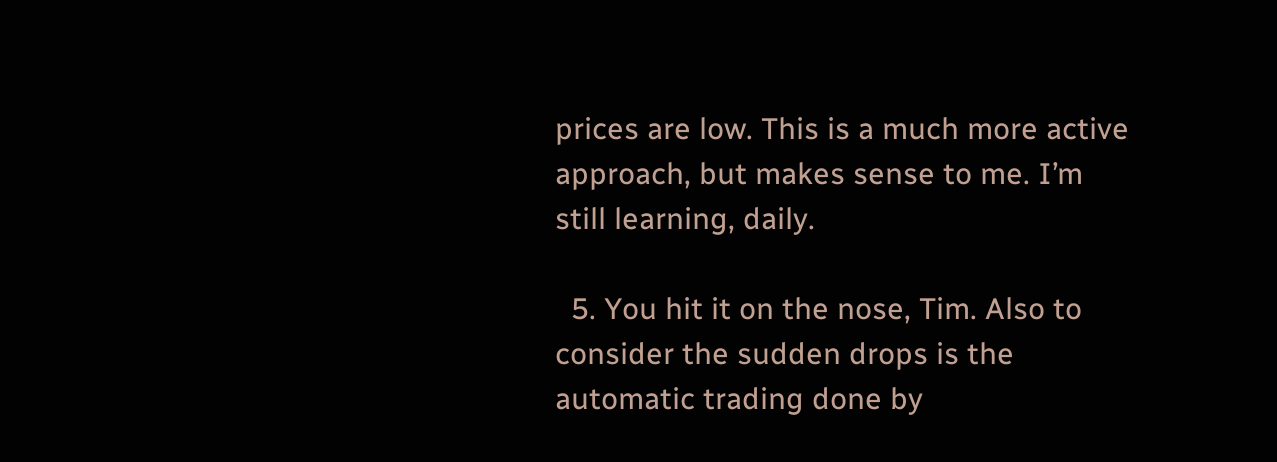prices are low. This is a much more active approach, but makes sense to me. I’m still learning, daily.

  5. You hit it on the nose, Tim. Also to consider the sudden drops is the automatic trading done by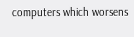computers which worsens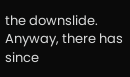the downslide. Anyway, there has since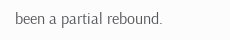been a partial rebound.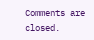Comments are closed.